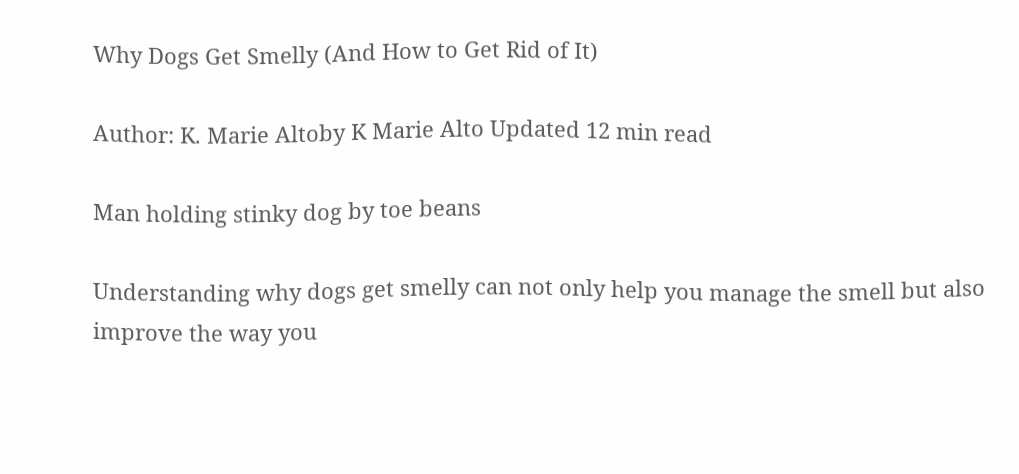Why Dogs Get Smelly (And How to Get Rid of It)

Author: K. Marie Altoby K Marie Alto Updated 12 min read

Man holding stinky dog by toe beans

Understanding why dogs get smelly can not only help you manage the smell but also improve the way you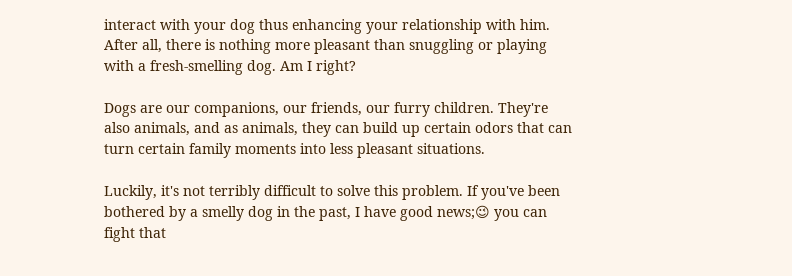interact with your dog thus enhancing your relationship with him. After all, there is nothing more pleasant than snuggling or playing with a fresh-smelling dog. Am I right?

Dogs are our companions, our friends, our furry children. They're also animals, and as animals, they can build up certain odors that can turn certain family moments into less pleasant situations.

Luckily, it's not terribly difficult to solve this problem. If you've been bothered by a smelly dog in the past, I have good news;😉 you can fight that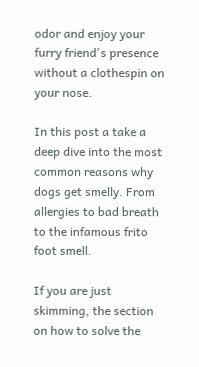odor and enjoy your furry friend's presence without a clothespin on your nose.

In this post a take a deep dive into the most common reasons why dogs get smelly. From allergies to bad breath to the infamous frito foot smell.

If you are just skimming, the section on how to solve the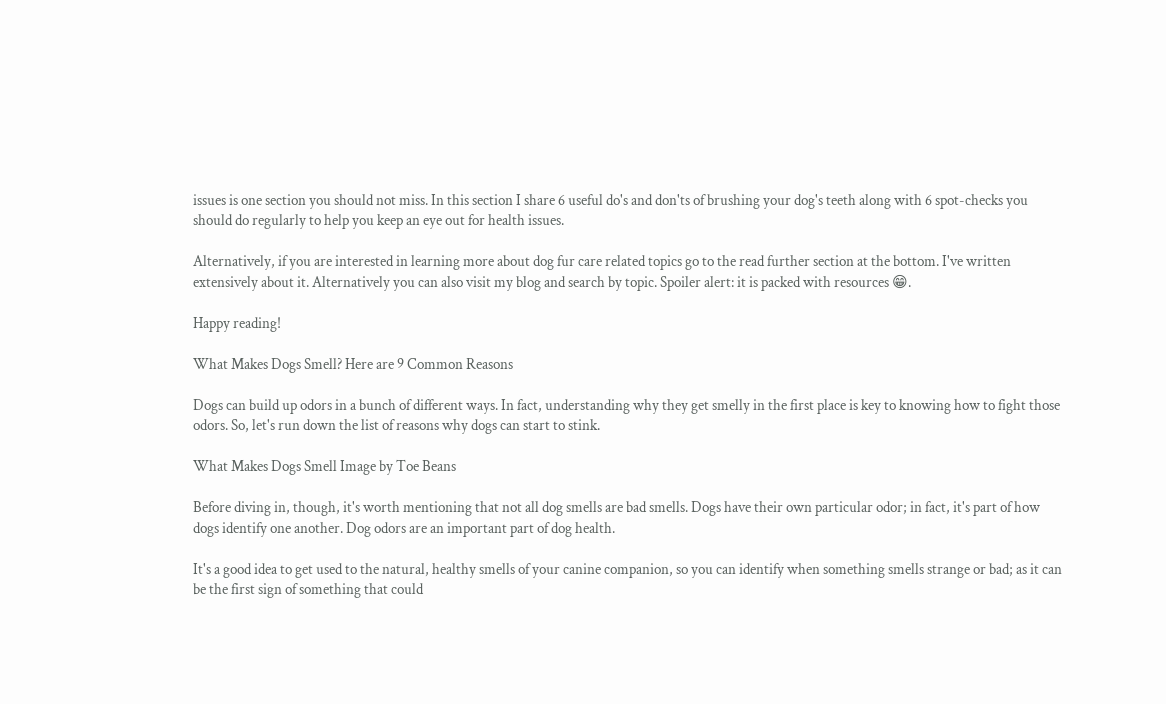issues is one section you should not miss. In this section I share 6 useful do's and don'ts of brushing your dog's teeth along with 6 spot-checks you should do regularly to help you keep an eye out for health issues.

Alternatively, if you are interested in learning more about dog fur care related topics go to the read further section at the bottom. I've written extensively about it. Alternatively you can also visit my blog and search by topic. Spoiler alert: it is packed with resources 😁.

Happy reading!

What Makes Dogs Smell? Here are 9 Common Reasons

Dogs can build up odors in a bunch of different ways. In fact, understanding why they get smelly in the first place is key to knowing how to fight those odors. So, let's run down the list of reasons why dogs can start to stink.

What Makes Dogs Smell Image by Toe Beans

Before diving in, though, it's worth mentioning that not all dog smells are bad smells. Dogs have their own particular odor; in fact, it's part of how dogs identify one another. Dog odors are an important part of dog health.

It's a good idea to get used to the natural, healthy smells of your canine companion, so you can identify when something smells strange or bad; as it can be the first sign of something that could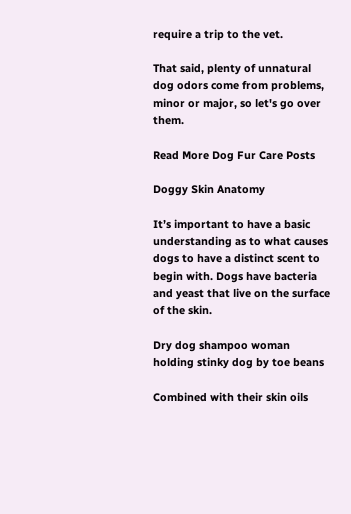require a trip to the vet.

That said, plenty of unnatural dog odors come from problems, minor or major, so let's go over them.

Read More Dog Fur Care Posts

Doggy Skin Anatomy

It’s important to have a basic understanding as to what causes dogs to have a distinct scent to begin with. Dogs have bacteria and yeast that live on the surface of the skin.

Dry dog shampoo woman holding stinky dog by toe beans

Combined with their skin oils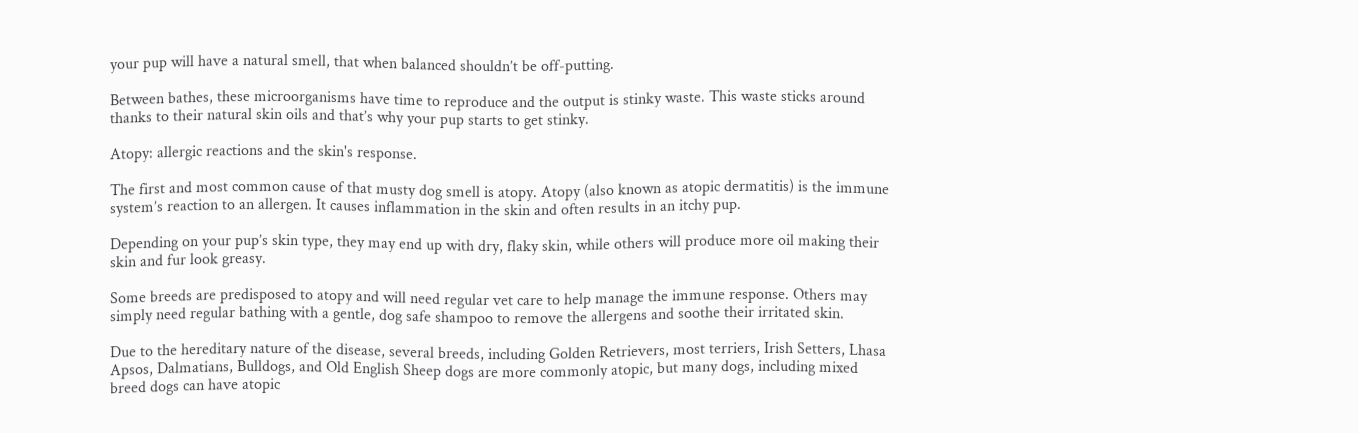your pup will have a natural smell, that when balanced shouldn’t be off-putting.

Between bathes, these microorganisms have time to reproduce and the output is stinky waste. This waste sticks around thanks to their natural skin oils and that’s why your pup starts to get stinky.

Atopy: allergic reactions and the skin's response.

The first and most common cause of that musty dog smell is atopy. Atopy (also known as atopic dermatitis) is the immune system’s reaction to an allergen. It causes inflammation in the skin and often results in an itchy pup.

Depending on your pup’s skin type, they may end up with dry, flaky skin, while others will produce more oil making their skin and fur look greasy.

Some breeds are predisposed to atopy and will need regular vet care to help manage the immune response. Others may simply need regular bathing with a gentle, dog safe shampoo to remove the allergens and soothe their irritated skin.

Due to the hereditary nature of the disease, several breeds, including Golden Retrievers, most terriers, Irish Setters, Lhasa Apsos, Dalmatians, Bulldogs, and Old English Sheep dogs are more commonly atopic, but many dogs, including mixed breed dogs can have atopic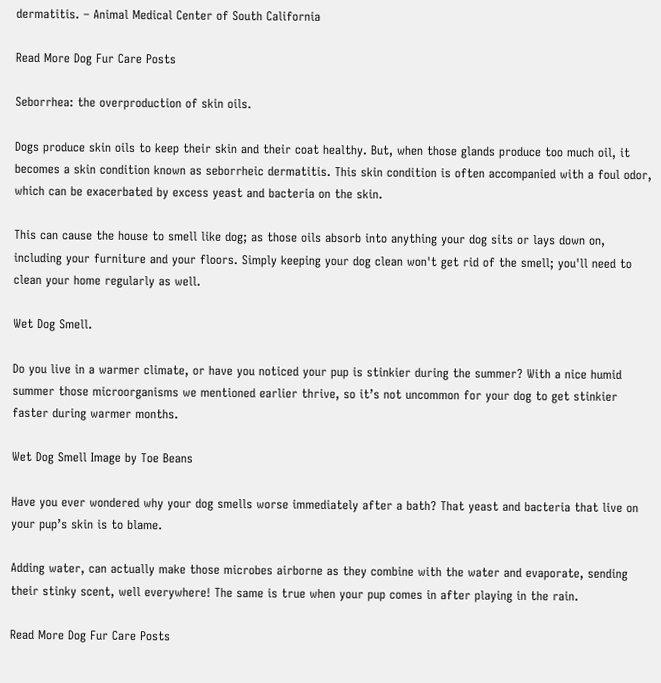dermatitis. – Animal Medical Center of South California

Read More Dog Fur Care Posts

Seborrhea: the overproduction of skin oils.

Dogs produce skin oils to keep their skin and their coat healthy. But, when those glands produce too much oil, it becomes a skin condition known as seborrheic dermatitis. This skin condition is often accompanied with a foul odor, which can be exacerbated by excess yeast and bacteria on the skin.

This can cause the house to smell like dog; as those oils absorb into anything your dog sits or lays down on, including your furniture and your floors. Simply keeping your dog clean won't get rid of the smell; you'll need to clean your home regularly as well.

Wet Dog Smell.

Do you live in a warmer climate, or have you noticed your pup is stinkier during the summer? With a nice humid summer those microorganisms we mentioned earlier thrive, so it’s not uncommon for your dog to get stinkier faster during warmer months.

Wet Dog Smell Image by Toe Beans

Have you ever wondered why your dog smells worse immediately after a bath? That yeast and bacteria that live on your pup’s skin is to blame.

Adding water, can actually make those microbes airborne as they combine with the water and evaporate, sending their stinky scent, well everywhere! The same is true when your pup comes in after playing in the rain.

Read More Dog Fur Care Posts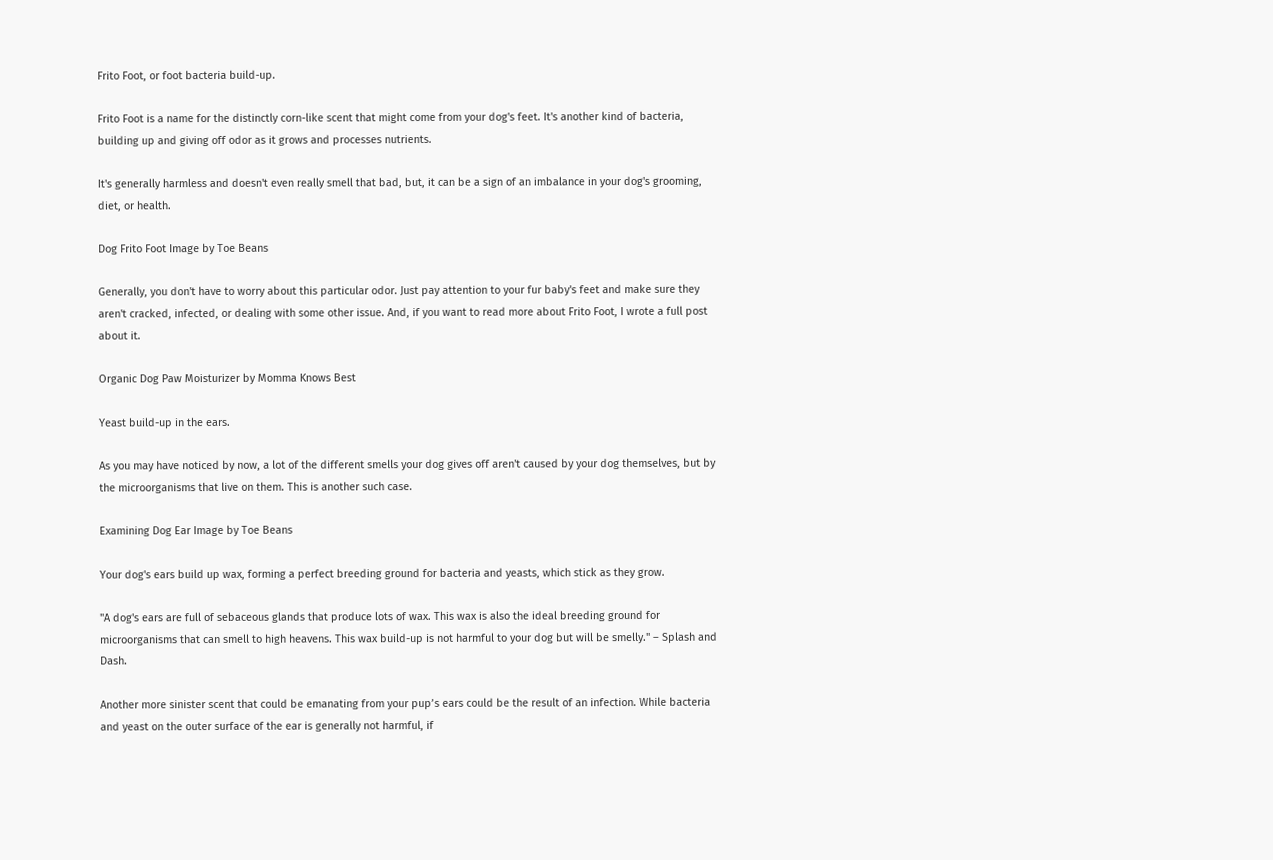Frito Foot, or foot bacteria build-up.

Frito Foot is a name for the distinctly corn-like scent that might come from your dog's feet. It's another kind of bacteria, building up and giving off odor as it grows and processes nutrients.

It's generally harmless and doesn't even really smell that bad, but, it can be a sign of an imbalance in your dog's grooming, diet, or health.

Dog Frito Foot Image by Toe Beans

Generally, you don't have to worry about this particular odor. Just pay attention to your fur baby's feet and make sure they aren't cracked, infected, or dealing with some other issue. And, if you want to read more about Frito Foot, I wrote a full post about it.

Organic Dog Paw Moisturizer by Momma Knows Best

Yeast build-up in the ears.

As you may have noticed by now, a lot of the different smells your dog gives off aren't caused by your dog themselves, but by the microorganisms that live on them. This is another such case.

Examining Dog Ear Image by Toe Beans

Your dog's ears build up wax, forming a perfect breeding ground for bacteria and yeasts, which stick as they grow.

"A dog's ears are full of sebaceous glands that produce lots of wax. This wax is also the ideal breeding ground for microorganisms that can smell to high heavens. This wax build-up is not harmful to your dog but will be smelly." – Splash and Dash.

Another more sinister scent that could be emanating from your pup’s ears could be the result of an infection. While bacteria and yeast on the outer surface of the ear is generally not harmful, if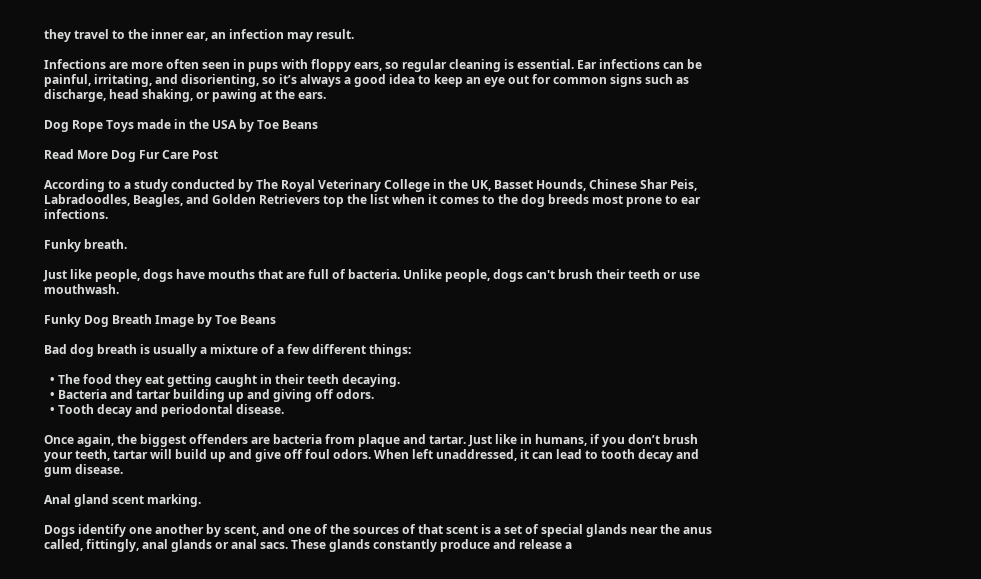they travel to the inner ear, an infection may result.

Infections are more often seen in pups with floppy ears, so regular cleaning is essential. Ear infections can be painful, irritating, and disorienting, so it’s always a good idea to keep an eye out for common signs such as discharge, head shaking, or pawing at the ears.

Dog Rope Toys made in the USA by Toe Beans

Read More Dog Fur Care Post

According to a study conducted by The Royal Veterinary College in the UK, Basset Hounds, Chinese Shar Peis, Labradoodles, Beagles, and Golden Retrievers top the list when it comes to the dog breeds most prone to ear infections.

Funky breath.

Just like people, dogs have mouths that are full of bacteria. Unlike people, dogs can't brush their teeth or use mouthwash.

Funky Dog Breath Image by Toe Beans

Bad dog breath is usually a mixture of a few different things:

  • The food they eat getting caught in their teeth decaying.
  • Bacteria and tartar building up and giving off odors.
  • Tooth decay and periodontal disease.

Once again, the biggest offenders are bacteria from plaque and tartar. Just like in humans, if you don’t brush your teeth, tartar will build up and give off foul odors. When left unaddressed, it can lead to tooth decay and gum disease.

Anal gland scent marking.

Dogs identify one another by scent, and one of the sources of that scent is a set of special glands near the anus called, fittingly, anal glands or anal sacs. These glands constantly produce and release a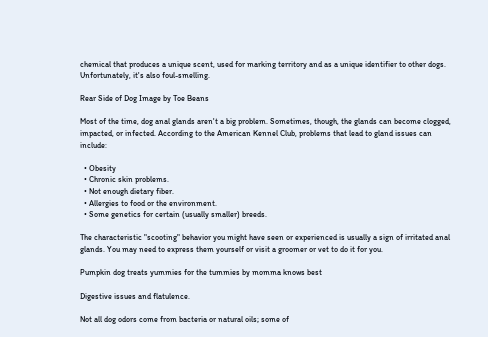chemical that produces a unique scent, used for marking territory and as a unique identifier to other dogs. Unfortunately, it's also foul-smelling.

Rear Side of Dog Image by Toe Beans

Most of the time, dog anal glands aren't a big problem. Sometimes, though, the glands can become clogged, impacted, or infected. According to the American Kennel Club, problems that lead to gland issues can include:

  • Obesity
  • Chronic skin problems.
  • Not enough dietary fiber.
  • Allergies to food or the environment.
  • Some genetics for certain (usually smaller) breeds.

The characteristic "scooting" behavior you might have seen or experienced is usually a sign of irritated anal glands. You may need to express them yourself or visit a groomer or vet to do it for you.

Pumpkin dog treats yummies for the tummies by momma knows best

Digestive issues and flatulence.

Not all dog odors come from bacteria or natural oils; some of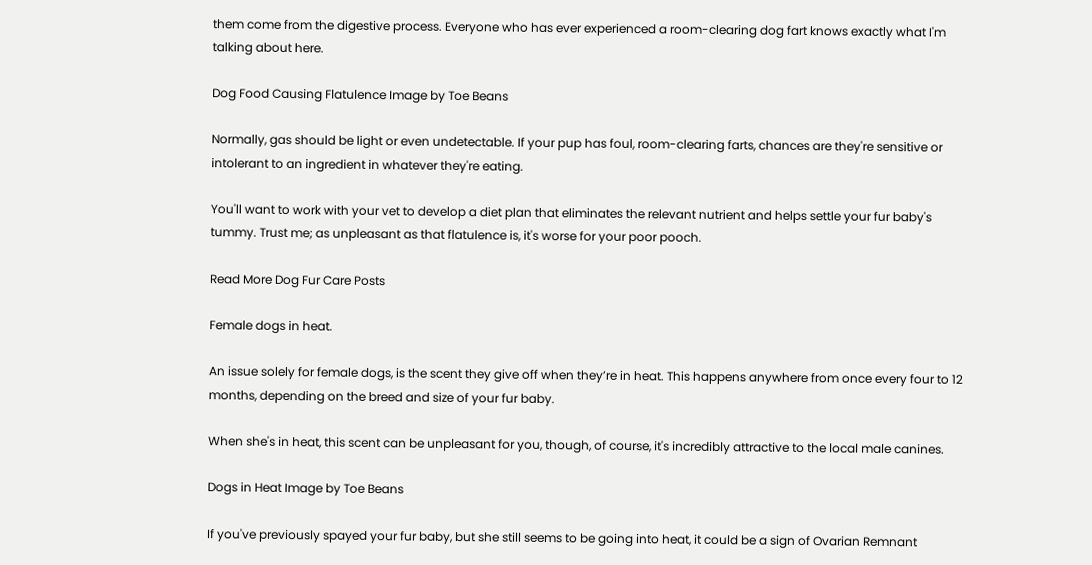them come from the digestive process. Everyone who has ever experienced a room-clearing dog fart knows exactly what I'm talking about here.

Dog Food Causing Flatulence Image by Toe Beans

Normally, gas should be light or even undetectable. If your pup has foul, room-clearing farts, chances are they're sensitive or intolerant to an ingredient in whatever they're eating.

You'll want to work with your vet to develop a diet plan that eliminates the relevant nutrient and helps settle your fur baby's tummy. Trust me; as unpleasant as that flatulence is, it's worse for your poor pooch.

Read More Dog Fur Care Posts

Female dogs in heat.

An issue solely for female dogs, is the scent they give off when they’re in heat. This happens anywhere from once every four to 12 months, depending on the breed and size of your fur baby.

When she's in heat, this scent can be unpleasant for you, though, of course, it's incredibly attractive to the local male canines.

Dogs in Heat Image by Toe Beans

If you've previously spayed your fur baby, but she still seems to be going into heat, it could be a sign of Ovarian Remnant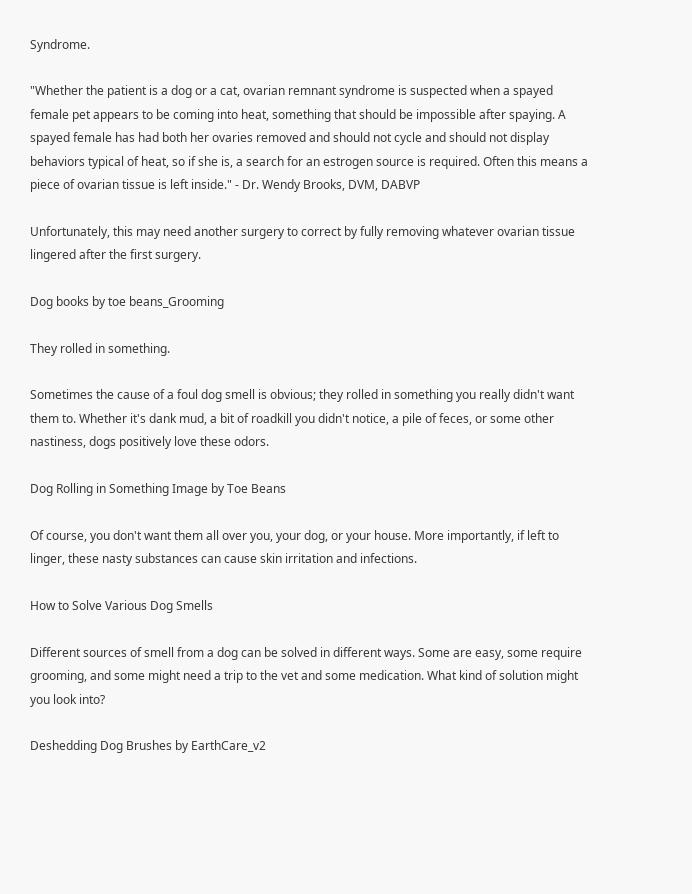Syndrome.

"Whether the patient is a dog or a cat, ovarian remnant syndrome is suspected when a spayed female pet appears to be coming into heat, something that should be impossible after spaying. A spayed female has had both her ovaries removed and should not cycle and should not display behaviors typical of heat, so if she is, a search for an estrogen source is required. Often this means a piece of ovarian tissue is left inside." - Dr. Wendy Brooks, DVM, DABVP

Unfortunately, this may need another surgery to correct by fully removing whatever ovarian tissue lingered after the first surgery.

Dog books by toe beans_Grooming

They rolled in something.

Sometimes the cause of a foul dog smell is obvious; they rolled in something you really didn't want them to. Whether it's dank mud, a bit of roadkill you didn't notice, a pile of feces, or some other nastiness, dogs positively love these odors.

Dog Rolling in Something Image by Toe Beans

Of course, you don't want them all over you, your dog, or your house. More importantly, if left to linger, these nasty substances can cause skin irritation and infections.

How to Solve Various Dog Smells

Different sources of smell from a dog can be solved in different ways. Some are easy, some require grooming, and some might need a trip to the vet and some medication. What kind of solution might you look into?

Deshedding Dog Brushes by EarthCare_v2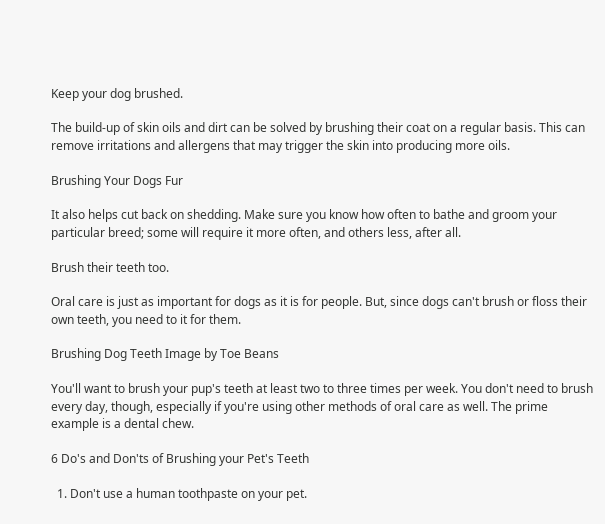Keep your dog brushed.

The build-up of skin oils and dirt can be solved by brushing their coat on a regular basis. This can remove irritations and allergens that may trigger the skin into producing more oils.

Brushing Your Dogs Fur

It also helps cut back on shedding. Make sure you know how often to bathe and groom your particular breed; some will require it more often, and others less, after all.

Brush their teeth too.

Oral care is just as important for dogs as it is for people. But, since dogs can't brush or floss their own teeth, you need to it for them.

Brushing Dog Teeth Image by Toe Beans

You'll want to brush your pup's teeth at least two to three times per week. You don't need to brush every day, though, especially if you're using other methods of oral care as well. The prime example is a dental chew.

6 Do's and Don'ts of Brushing your Pet's Teeth

  1. Don't use a human toothpaste on your pet.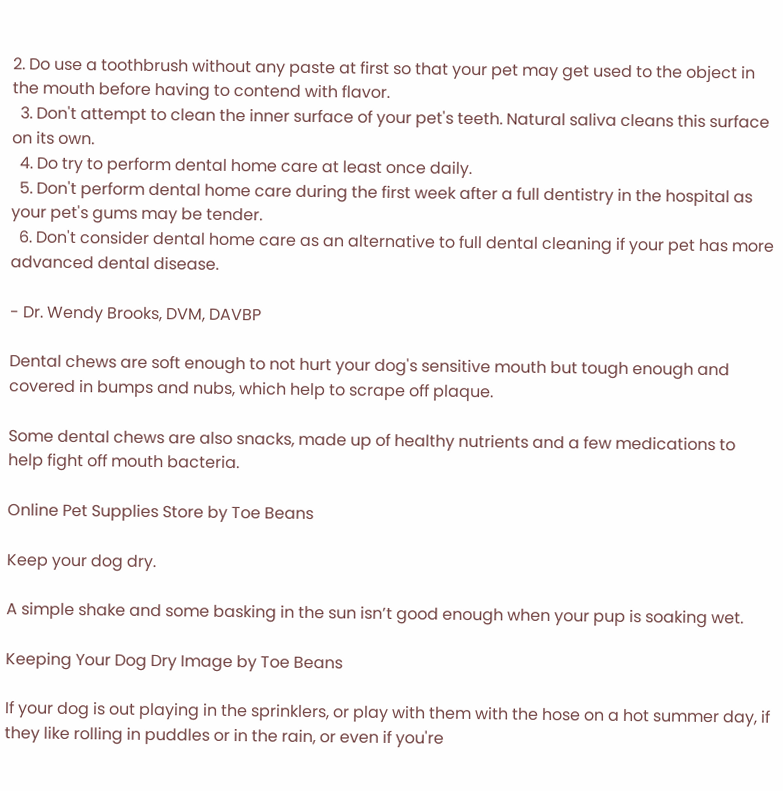2. Do use a toothbrush without any paste at first so that your pet may get used to the object in the mouth before having to contend with flavor.
  3. Don't attempt to clean the inner surface of your pet's teeth. Natural saliva cleans this surface on its own.
  4. Do try to perform dental home care at least once daily.
  5. Don't perform dental home care during the first week after a full dentistry in the hospital as your pet's gums may be tender.
  6. Don't consider dental home care as an alternative to full dental cleaning if your pet has more advanced dental disease.

- Dr. Wendy Brooks, DVM, DAVBP

Dental chews are soft enough to not hurt your dog's sensitive mouth but tough enough and covered in bumps and nubs, which help to scrape off plaque.

Some dental chews are also snacks, made up of healthy nutrients and a few medications to help fight off mouth bacteria.

Online Pet Supplies Store by Toe Beans

Keep your dog dry.

A simple shake and some basking in the sun isn’t good enough when your pup is soaking wet.

Keeping Your Dog Dry Image by Toe Beans

If your dog is out playing in the sprinklers, or play with them with the hose on a hot summer day, if they like rolling in puddles or in the rain, or even if you're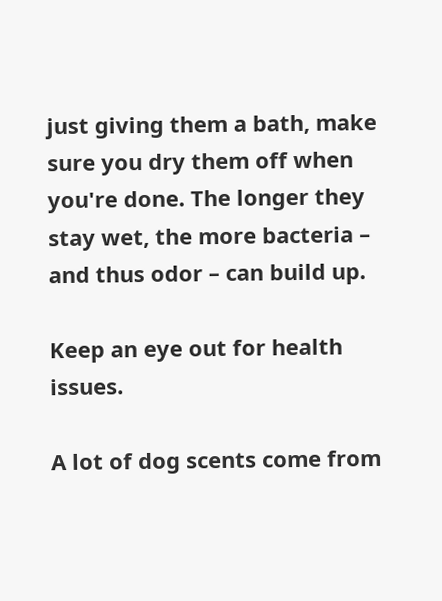just giving them a bath, make sure you dry them off when you're done. The longer they stay wet, the more bacteria – and thus odor – can build up.

Keep an eye out for health issues.

A lot of dog scents come from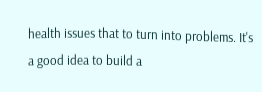health issues that to turn into problems. It's a good idea to build a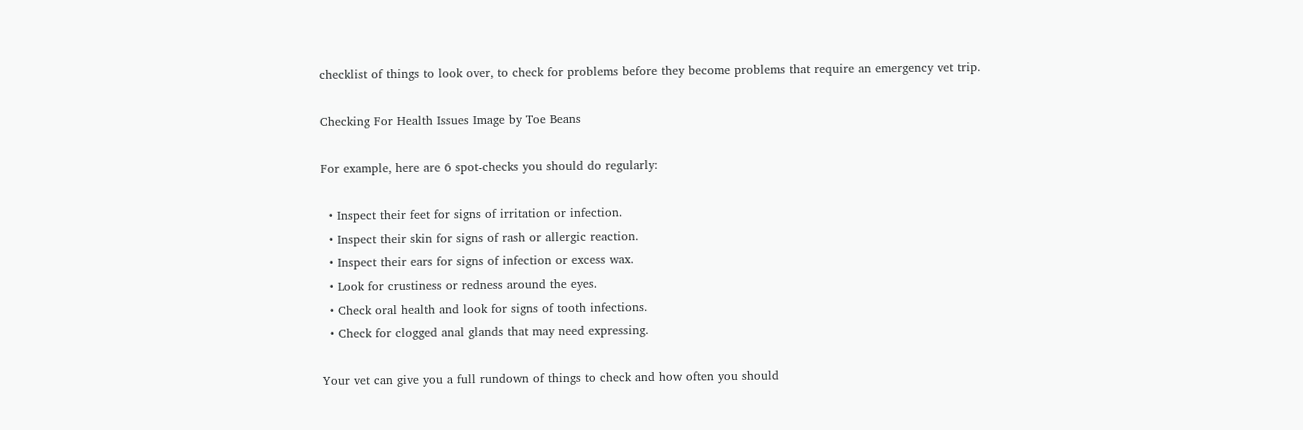checklist of things to look over, to check for problems before they become problems that require an emergency vet trip.

Checking For Health Issues Image by Toe Beans

For example, here are 6 spot-checks you should do regularly:

  • Inspect their feet for signs of irritation or infection.
  • Inspect their skin for signs of rash or allergic reaction.
  • Inspect their ears for signs of infection or excess wax.
  • Look for crustiness or redness around the eyes.
  • Check oral health and look for signs of tooth infections.
  • Check for clogged anal glands that may need expressing.

Your vet can give you a full rundown of things to check and how often you should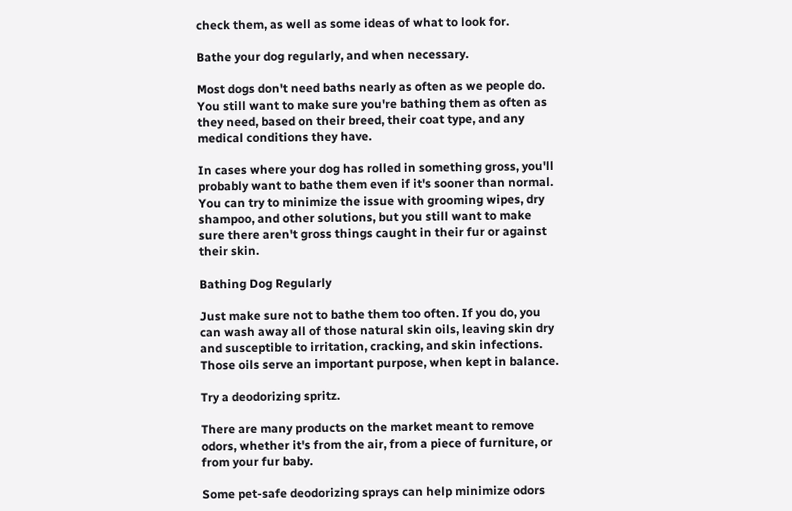check them, as well as some ideas of what to look for.

Bathe your dog regularly, and when necessary.

Most dogs don't need baths nearly as often as we people do. You still want to make sure you're bathing them as often as they need, based on their breed, their coat type, and any medical conditions they have.

In cases where your dog has rolled in something gross, you'll probably want to bathe them even if it's sooner than normal. You can try to minimize the issue with grooming wipes, dry shampoo, and other solutions, but you still want to make sure there aren't gross things caught in their fur or against their skin.

Bathing Dog Regularly

Just make sure not to bathe them too often. If you do, you can wash away all of those natural skin oils, leaving skin dry and susceptible to irritation, cracking, and skin infections. Those oils serve an important purpose, when kept in balance.

Try a deodorizing spritz.

There are many products on the market meant to remove odors, whether it's from the air, from a piece of furniture, or from your fur baby.

Some pet-safe deodorizing sprays can help minimize odors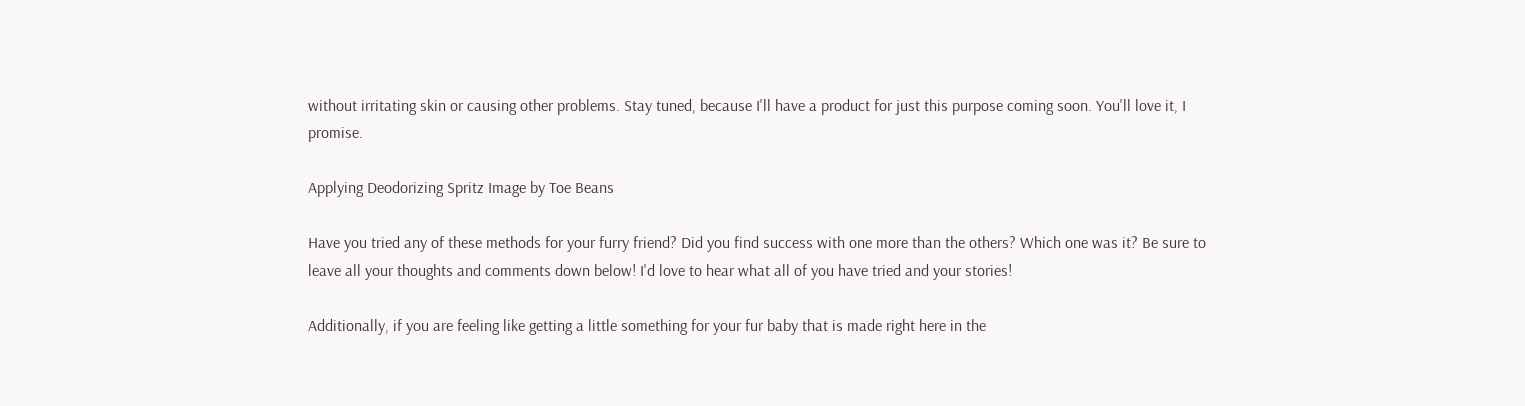without irritating skin or causing other problems. Stay tuned, because I'll have a product for just this purpose coming soon. You'll love it, I promise.

Applying Deodorizing Spritz Image by Toe Beans

Have you tried any of these methods for your furry friend? Did you find success with one more than the others? Which one was it? Be sure to leave all your thoughts and comments down below! I'd love to hear what all of you have tried and your stories!

Additionally, if you are feeling like getting a little something for your fur baby that is made right here in the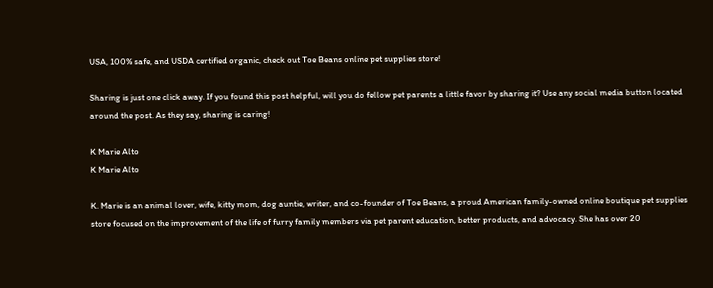USA, 100% safe, and USDA certified organic, check out Toe Beans online pet supplies store!

Sharing is just one click away. If you found this post helpful, will you do fellow pet parents a little favor by sharing it? Use any social media button located around the post. As they say, sharing is caring!

K Marie Alto
K Marie Alto

K. Marie is an animal lover, wife, kitty mom, dog auntie, writer, and co-founder of Toe Beans, a proud American family-owned online boutique pet supplies store focused on the improvement of the life of furry family members via pet parent education, better products, and advocacy. She has over 20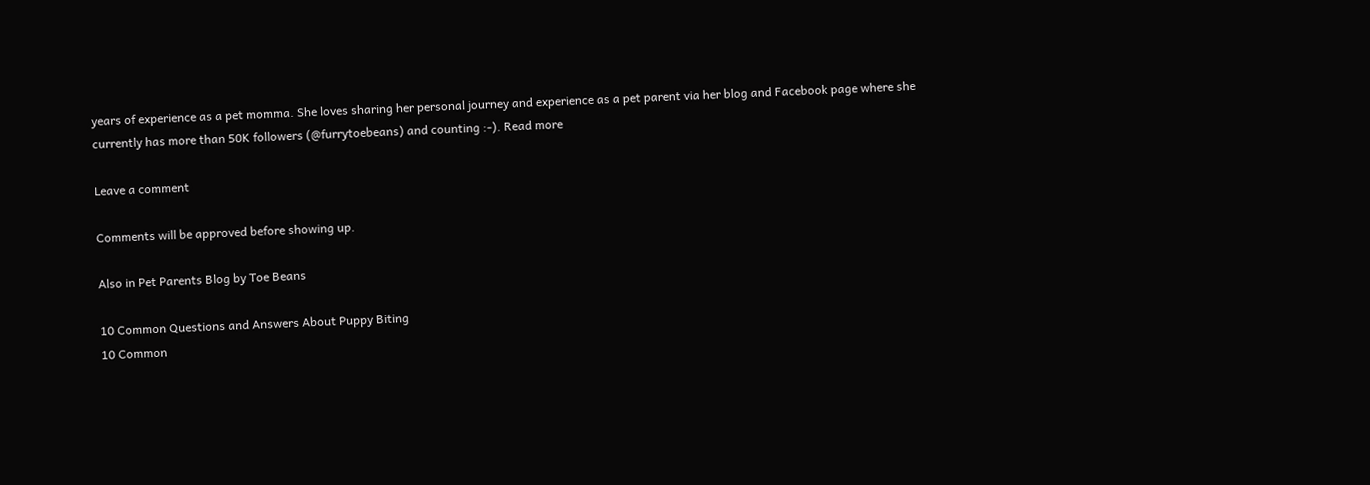years of experience as a pet momma. She loves sharing her personal journey and experience as a pet parent via her blog and Facebook page where she currently has more than 50K followers (@furrytoebeans) and counting :-). Read more

Leave a comment

Comments will be approved before showing up.

Also in Pet Parents Blog by Toe Beans

10 Common Questions and Answers About Puppy Biting
10 Common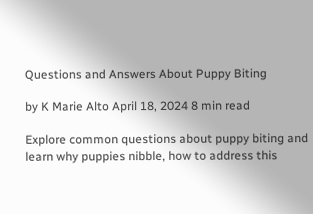Questions and Answers About Puppy Biting

by K Marie Alto April 18, 2024 8 min read

Explore common questions about puppy biting and learn why puppies nibble, how to address this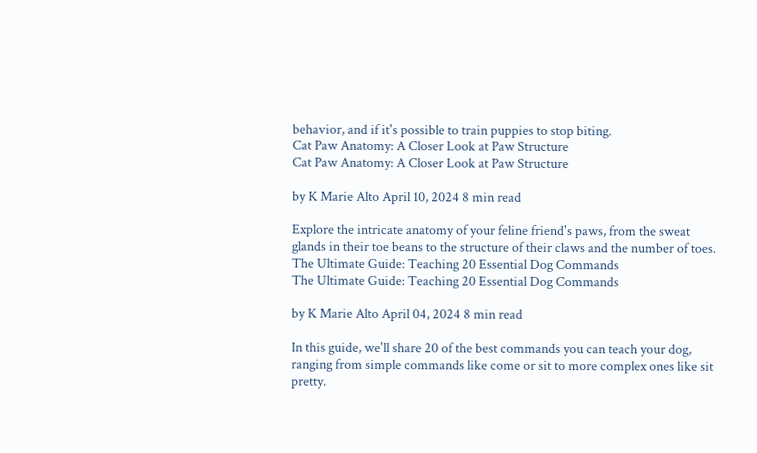behavior, and if it's possible to train puppies to stop biting.
Cat Paw Anatomy: A Closer Look at Paw Structure
Cat Paw Anatomy: A Closer Look at Paw Structure

by K Marie Alto April 10, 2024 8 min read

Explore the intricate anatomy of your feline friend's paws, from the sweat glands in their toe beans to the structure of their claws and the number of toes.
The Ultimate Guide: Teaching 20 Essential Dog Commands
The Ultimate Guide: Teaching 20 Essential Dog Commands

by K Marie Alto April 04, 2024 8 min read

In this guide, we'll share 20 of the best commands you can teach your dog, ranging from simple commands like come or sit to more complex ones like sit pretty.